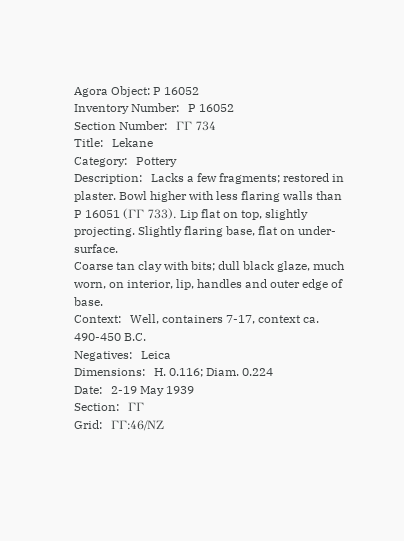Agora Object: P 16052
Inventory Number:   P 16052
Section Number:   ΓΓ 734
Title:   Lekane
Category:   Pottery
Description:   Lacks a few fragments; restored in plaster. Bowl higher with less flaring walls than P 16051 (ΓΓ 733). Lip flat on top, slightly projecting. Slightly flaring base, flat on under-surface.
Coarse tan clay with bits; dull black glaze, much worn, on interior, lip, handles and outer edge of base.
Context:   Well, containers 7-17, context ca. 490-450 B.C.
Negatives:   Leica
Dimensions:   H. 0.116; Diam. 0.224
Date:   2-19 May 1939
Section:   ΓΓ
Grid:   ΓΓ:46/ΝΖ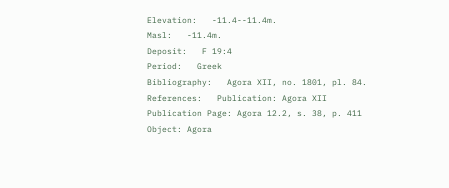Elevation:   -11.4--11.4m.
Masl:   -11.4m.
Deposit:   F 19:4
Period:   Greek
Bibliography:   Agora XII, no. 1801, pl. 84.
References:   Publication: Agora XII
Publication Page: Agora 12.2, s. 38, p. 411
Object: Agora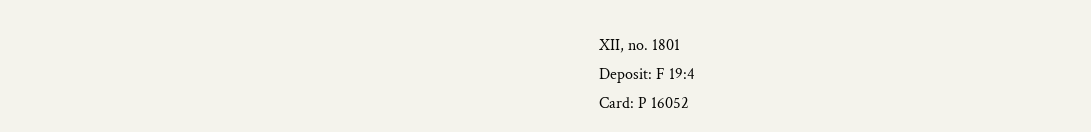XII, no. 1801
Deposit: F 19:4
Card: P 16052